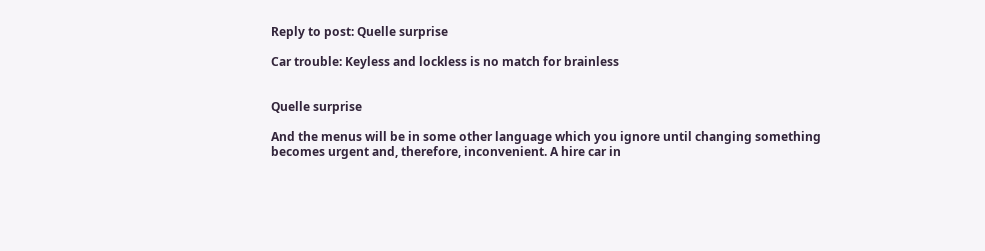Reply to post: Quelle surprise

Car trouble: Keyless and lockless is no match for brainless


Quelle surprise

And the menus will be in some other language which you ignore until changing something becomes urgent and, therefore, inconvenient. A hire car in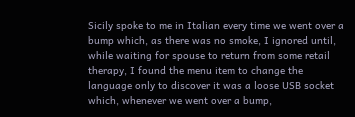Sicily spoke to me in Italian every time we went over a bump which, as there was no smoke, I ignored until, while waiting for spouse to return from some retail therapy, I found the menu item to change the language only to discover it was a loose USB socket which, whenever we went over a bump,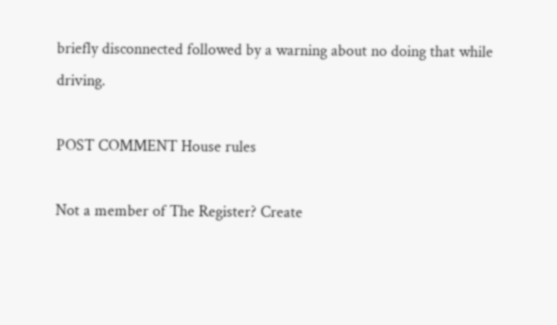briefly disconnected followed by a warning about no doing that while driving.

POST COMMENT House rules

Not a member of The Register? Create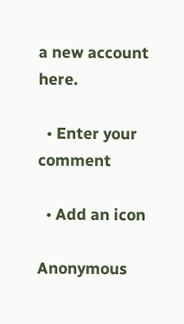a new account here.

  • Enter your comment

  • Add an icon

Anonymous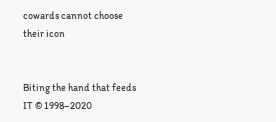cowards cannot choose their icon


Biting the hand that feeds IT © 1998–2020